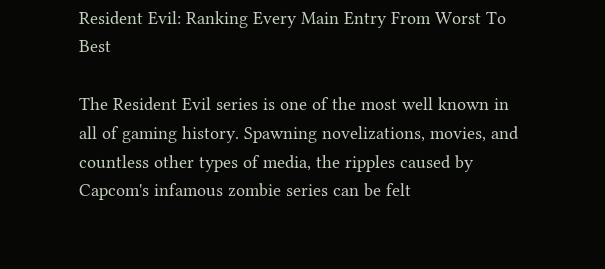Resident Evil: Ranking Every Main Entry From Worst To Best

The Resident Evil series is one of the most well known in all of gaming history. Spawning novelizations, movies, and countless other types of media, the ripples caused by Capcom's infamous zombie series can be felt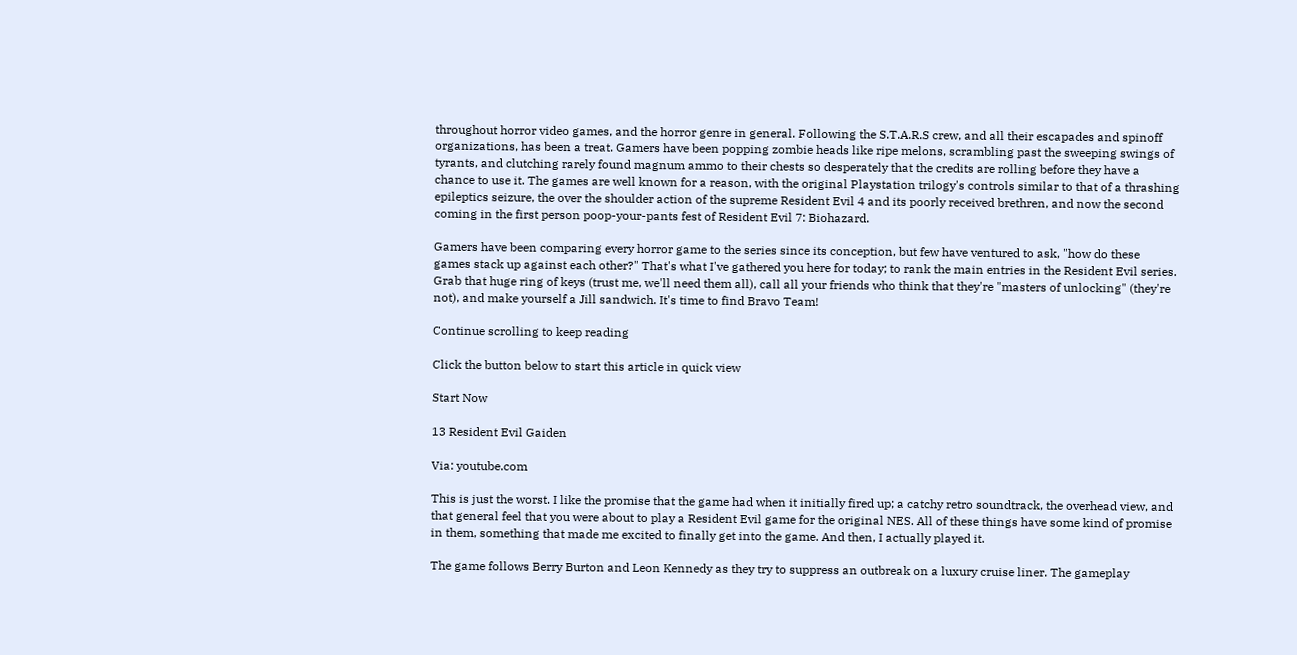throughout horror video games, and the horror genre in general. Following the S.T.A.R.S crew, and all their escapades and spinoff organizations, has been a treat. Gamers have been popping zombie heads like ripe melons, scrambling past the sweeping swings of tyrants, and clutching rarely found magnum ammo to their chests so desperately that the credits are rolling before they have a chance to use it. The games are well known for a reason, with the original Playstation trilogy's controls similar to that of a thrashing epileptics seizure, the over the shoulder action of the supreme Resident Evil 4 and its poorly received brethren, and now the second coming in the first person poop-your-pants fest of Resident Evil 7: Biohazard.

Gamers have been comparing every horror game to the series since its conception, but few have ventured to ask, "how do these games stack up against each other?" That's what I've gathered you here for today; to rank the main entries in the Resident Evil series. Grab that huge ring of keys (trust me, we'll need them all), call all your friends who think that they're "masters of unlocking" (they're not), and make yourself a Jill sandwich. It's time to find Bravo Team!

Continue scrolling to keep reading

Click the button below to start this article in quick view

Start Now

13 Resident Evil Gaiden

Via: youtube.com

This is just the worst. I like the promise that the game had when it initially fired up; a catchy retro soundtrack, the overhead view, and that general feel that you were about to play a Resident Evil game for the original NES. All of these things have some kind of promise in them, something that made me excited to finally get into the game. And then, I actually played it.

The game follows Berry Burton and Leon Kennedy as they try to suppress an outbreak on a luxury cruise liner. The gameplay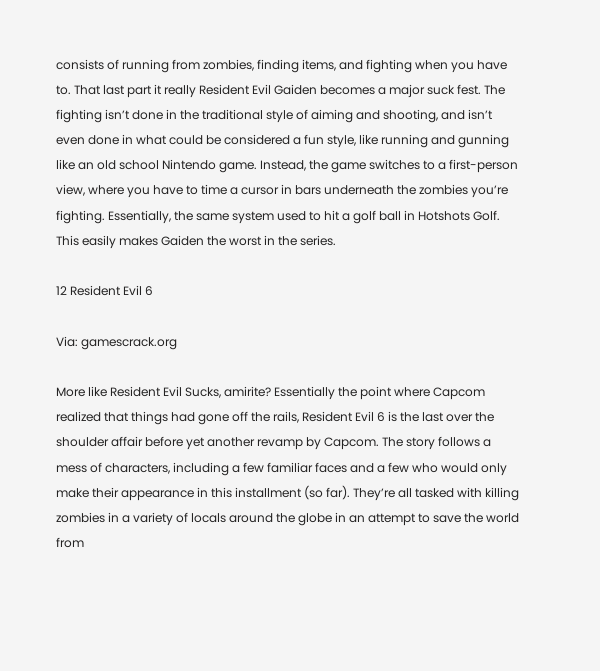consists of running from zombies, finding items, and fighting when you have to. That last part it really Resident Evil Gaiden becomes a major suck fest. The fighting isn’t done in the traditional style of aiming and shooting, and isn’t even done in what could be considered a fun style, like running and gunning like an old school Nintendo game. Instead, the game switches to a first-person view, where you have to time a cursor in bars underneath the zombies you’re fighting. Essentially, the same system used to hit a golf ball in Hotshots Golf. This easily makes Gaiden the worst in the series.

12 Resident Evil 6

Via: gamescrack.org

More like Resident Evil Sucks, amirite? Essentially the point where Capcom realized that things had gone off the rails, Resident Evil 6 is the last over the shoulder affair before yet another revamp by Capcom. The story follows a mess of characters, including a few familiar faces and a few who would only make their appearance in this installment (so far). They’re all tasked with killing zombies in a variety of locals around the globe in an attempt to save the world from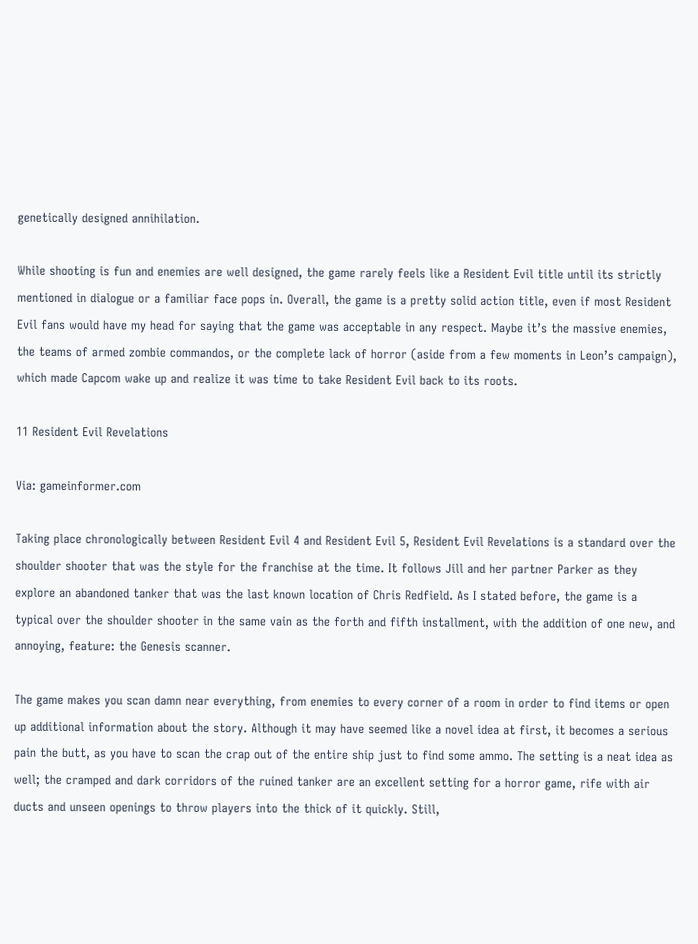genetically designed annihilation.

While shooting is fun and enemies are well designed, the game rarely feels like a Resident Evil title until its strictly mentioned in dialogue or a familiar face pops in. Overall, the game is a pretty solid action title, even if most Resident Evil fans would have my head for saying that the game was acceptable in any respect. Maybe it’s the massive enemies, the teams of armed zombie commandos, or the complete lack of horror (aside from a few moments in Leon’s campaign), which made Capcom wake up and realize it was time to take Resident Evil back to its roots.

11 Resident Evil Revelations

Via: gameinformer.com

Taking place chronologically between Resident Evil 4 and Resident Evil 5, Resident Evil Revelations is a standard over the shoulder shooter that was the style for the franchise at the time. It follows Jill and her partner Parker as they explore an abandoned tanker that was the last known location of Chris Redfield. As I stated before, the game is a typical over the shoulder shooter in the same vain as the forth and fifth installment, with the addition of one new, and annoying, feature: the Genesis scanner.

The game makes you scan damn near everything, from enemies to every corner of a room in order to find items or open up additional information about the story. Although it may have seemed like a novel idea at first, it becomes a serious pain the butt, as you have to scan the crap out of the entire ship just to find some ammo. The setting is a neat idea as well; the cramped and dark corridors of the ruined tanker are an excellent setting for a horror game, rife with air ducts and unseen openings to throw players into the thick of it quickly. Still,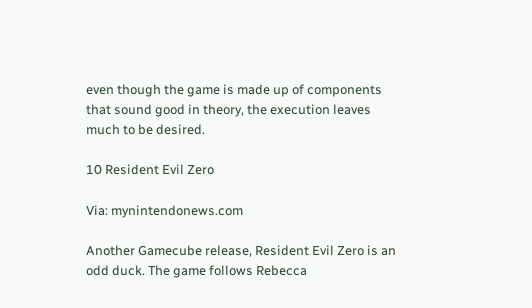even though the game is made up of components that sound good in theory, the execution leaves much to be desired.

10 Resident Evil Zero

Via: mynintendonews.com

Another Gamecube release, Resident Evil Zero is an odd duck. The game follows Rebecca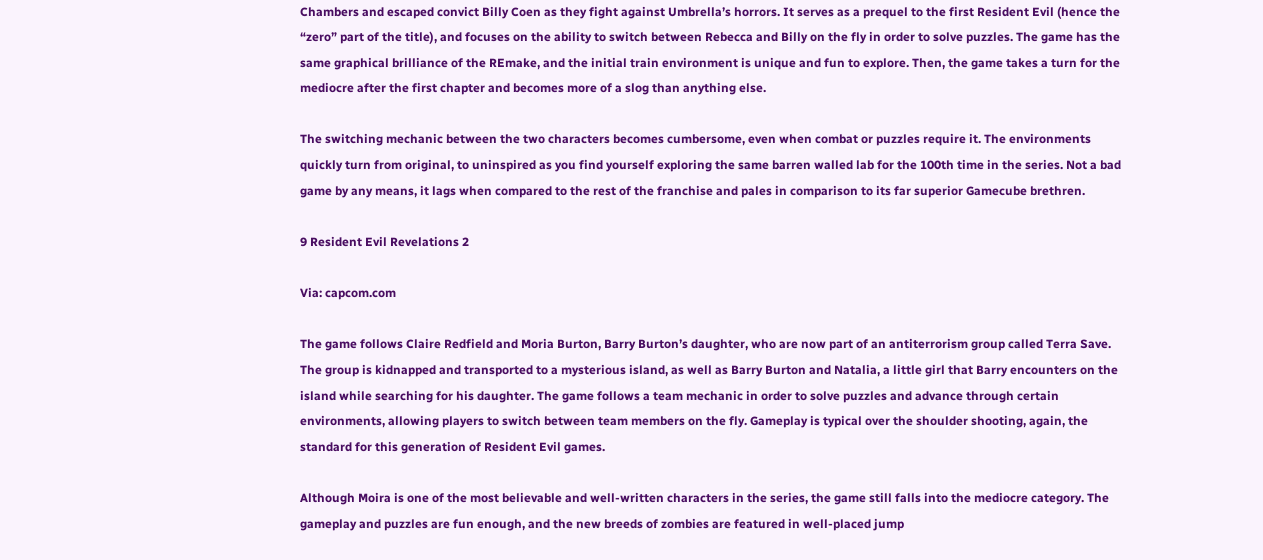Chambers and escaped convict Billy Coen as they fight against Umbrella’s horrors. It serves as a prequel to the first Resident Evil (hence the “zero” part of the title), and focuses on the ability to switch between Rebecca and Billy on the fly in order to solve puzzles. The game has the same graphical brilliance of the REmake, and the initial train environment is unique and fun to explore. Then, the game takes a turn for the mediocre after the first chapter and becomes more of a slog than anything else.

The switching mechanic between the two characters becomes cumbersome, even when combat or puzzles require it. The environments quickly turn from original, to uninspired as you find yourself exploring the same barren walled lab for the 100th time in the series. Not a bad game by any means, it lags when compared to the rest of the franchise and pales in comparison to its far superior Gamecube brethren.

9 Resident Evil Revelations 2

Via: capcom.com

The game follows Claire Redfield and Moria Burton, Barry Burton’s daughter, who are now part of an antiterrorism group called Terra Save. The group is kidnapped and transported to a mysterious island, as well as Barry Burton and Natalia, a little girl that Barry encounters on the island while searching for his daughter. The game follows a team mechanic in order to solve puzzles and advance through certain environments, allowing players to switch between team members on the fly. Gameplay is typical over the shoulder shooting, again, the standard for this generation of Resident Evil games.

Although Moira is one of the most believable and well-written characters in the series, the game still falls into the mediocre category. The gameplay and puzzles are fun enough, and the new breeds of zombies are featured in well-placed jump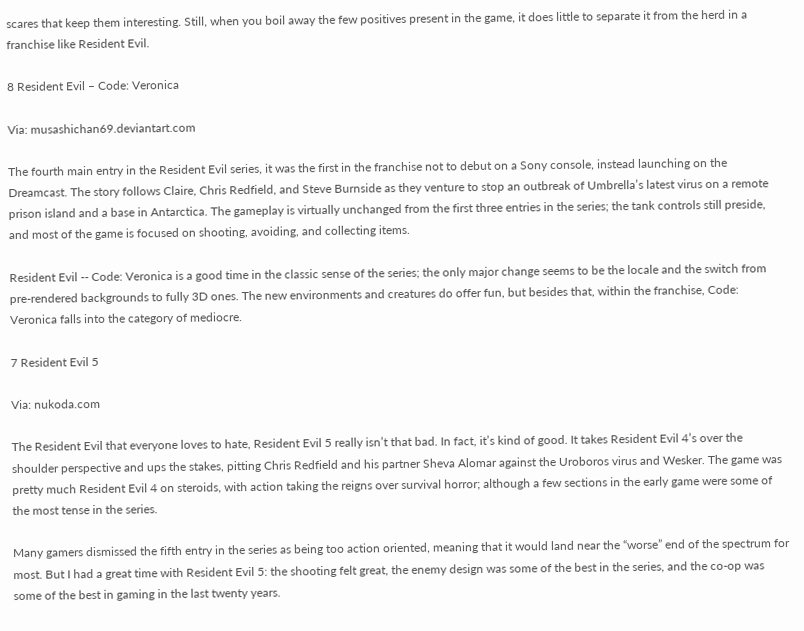scares that keep them interesting. Still, when you boil away the few positives present in the game, it does little to separate it from the herd in a franchise like Resident Evil.

8 Resident Evil – Code: Veronica

Via: musashichan69.deviantart.com

The fourth main entry in the Resident Evil series, it was the first in the franchise not to debut on a Sony console, instead launching on the Dreamcast. The story follows Claire, Chris Redfield, and Steve Burnside as they venture to stop an outbreak of Umbrella’s latest virus on a remote prison island and a base in Antarctica. The gameplay is virtually unchanged from the first three entries in the series; the tank controls still preside, and most of the game is focused on shooting, avoiding, and collecting items.

Resident Evil -- Code: Veronica is a good time in the classic sense of the series; the only major change seems to be the locale and the switch from pre-rendered backgrounds to fully 3D ones. The new environments and creatures do offer fun, but besides that, within the franchise, Code: Veronica falls into the category of mediocre.

7 Resident Evil 5

Via: nukoda.com

The Resident Evil that everyone loves to hate, Resident Evil 5 really isn’t that bad. In fact, it’s kind of good. It takes Resident Evil 4’s over the shoulder perspective and ups the stakes, pitting Chris Redfield and his partner Sheva Alomar against the Uroboros virus and Wesker. The game was pretty much Resident Evil 4 on steroids, with action taking the reigns over survival horror; although a few sections in the early game were some of the most tense in the series.

Many gamers dismissed the fifth entry in the series as being too action oriented, meaning that it would land near the “worse” end of the spectrum for most. But I had a great time with Resident Evil 5: the shooting felt great, the enemy design was some of the best in the series, and the co-op was some of the best in gaming in the last twenty years.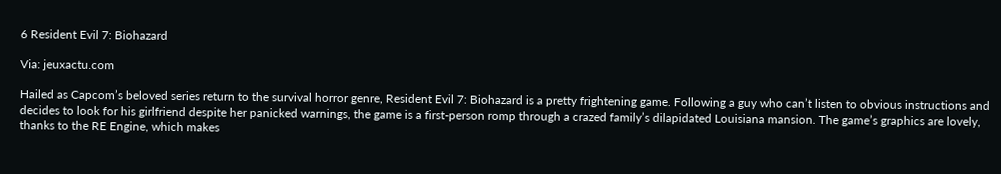6 Resident Evil 7: Biohazard

Via: jeuxactu.com

Hailed as Capcom’s beloved series return to the survival horror genre, Resident Evil 7: Biohazard is a pretty frightening game. Following a guy who can’t listen to obvious instructions and decides to look for his girlfriend despite her panicked warnings, the game is a first-person romp through a crazed family’s dilapidated Louisiana mansion. The game’s graphics are lovely, thanks to the RE Engine, which makes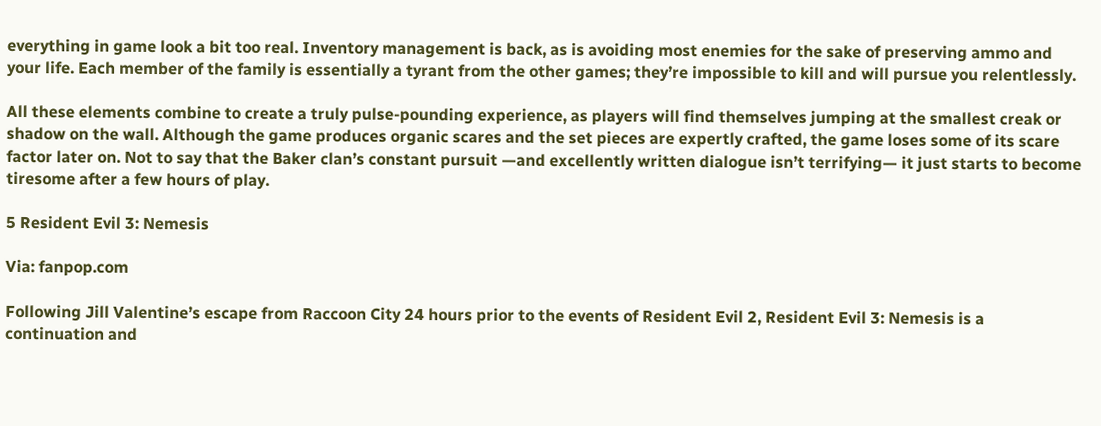everything in game look a bit too real. Inventory management is back, as is avoiding most enemies for the sake of preserving ammo and your life. Each member of the family is essentially a tyrant from the other games; they’re impossible to kill and will pursue you relentlessly.

All these elements combine to create a truly pulse-pounding experience, as players will find themselves jumping at the smallest creak or shadow on the wall. Although the game produces organic scares and the set pieces are expertly crafted, the game loses some of its scare factor later on. Not to say that the Baker clan’s constant pursuit —and excellently written dialogue isn’t terrifying— it just starts to become tiresome after a few hours of play.

5 Resident Evil 3: Nemesis

Via: fanpop.com

Following Jill Valentine’s escape from Raccoon City 24 hours prior to the events of Resident Evil 2, Resident Evil 3: Nemesis is a continuation and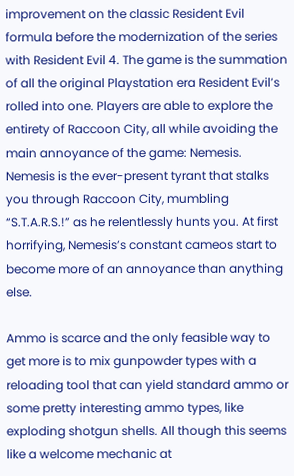improvement on the classic Resident Evil formula before the modernization of the series with Resident Evil 4. The game is the summation of all the original Playstation era Resident Evil’s rolled into one. Players are able to explore the entirety of Raccoon City, all while avoiding the main annoyance of the game: Nemesis. Nemesis is the ever-present tyrant that stalks you through Raccoon City, mumbling “S.T.A.R.S.!” as he relentlessly hunts you. At first horrifying, Nemesis’s constant cameos start to become more of an annoyance than anything else.

Ammo is scarce and the only feasible way to get more is to mix gunpowder types with a reloading tool that can yield standard ammo or some pretty interesting ammo types, like exploding shotgun shells. All though this seems like a welcome mechanic at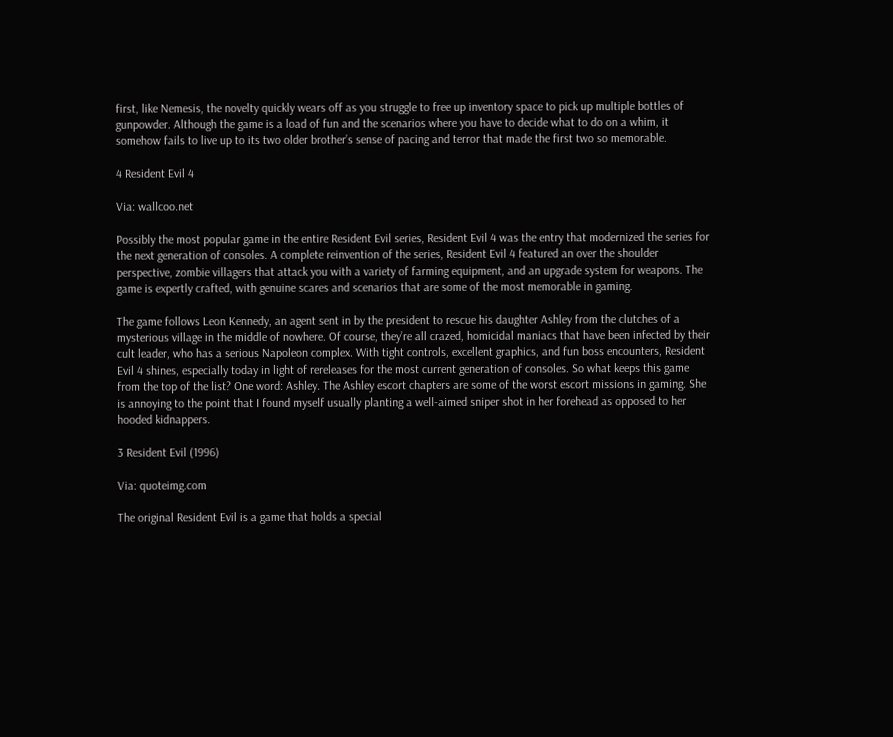first, like Nemesis, the novelty quickly wears off as you struggle to free up inventory space to pick up multiple bottles of gunpowder. Although the game is a load of fun and the scenarios where you have to decide what to do on a whim, it somehow fails to live up to its two older brother’s sense of pacing and terror that made the first two so memorable.

4 Resident Evil 4

Via: wallcoo.net

Possibly the most popular game in the entire Resident Evil series, Resident Evil 4 was the entry that modernized the series for the next generation of consoles. A complete reinvention of the series, Resident Evil 4 featured an over the shoulder perspective, zombie villagers that attack you with a variety of farming equipment, and an upgrade system for weapons. The game is expertly crafted, with genuine scares and scenarios that are some of the most memorable in gaming.

The game follows Leon Kennedy, an agent sent in by the president to rescue his daughter Ashley from the clutches of a mysterious village in the middle of nowhere. Of course, they’re all crazed, homicidal maniacs that have been infected by their cult leader, who has a serious Napoleon complex. With tight controls, excellent graphics, and fun boss encounters, Resident Evil 4 shines, especially today in light of rereleases for the most current generation of consoles. So what keeps this game from the top of the list? One word: Ashley. The Ashley escort chapters are some of the worst escort missions in gaming. She is annoying to the point that I found myself usually planting a well-aimed sniper shot in her forehead as opposed to her hooded kidnappers.

3 Resident Evil (1996)

Via: quoteimg.com

The original Resident Evil is a game that holds a special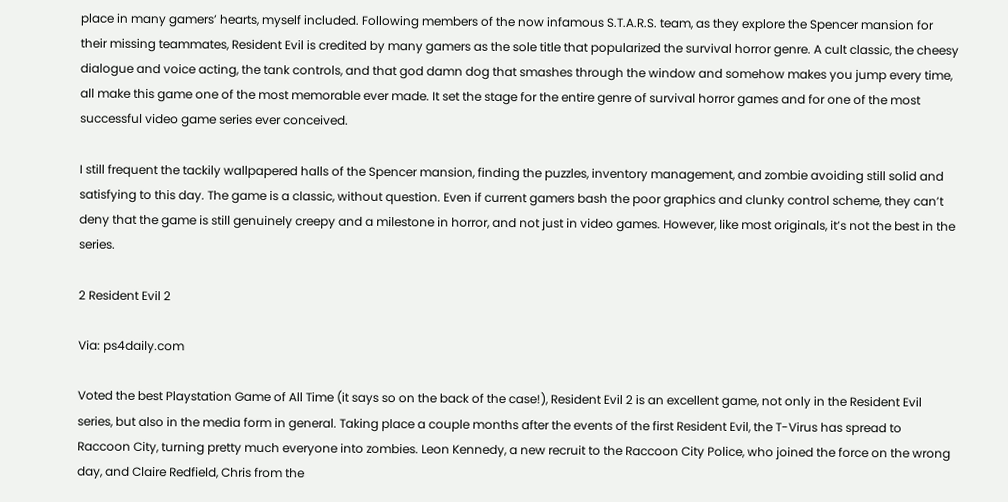place in many gamers’ hearts, myself included. Following members of the now infamous S.T.A.R.S. team, as they explore the Spencer mansion for their missing teammates, Resident Evil is credited by many gamers as the sole title that popularized the survival horror genre. A cult classic, the cheesy dialogue and voice acting, the tank controls, and that god damn dog that smashes through the window and somehow makes you jump every time, all make this game one of the most memorable ever made. It set the stage for the entire genre of survival horror games and for one of the most successful video game series ever conceived.

I still frequent the tackily wallpapered halls of the Spencer mansion, finding the puzzles, inventory management, and zombie avoiding still solid and satisfying to this day. The game is a classic, without question. Even if current gamers bash the poor graphics and clunky control scheme, they can’t deny that the game is still genuinely creepy and a milestone in horror, and not just in video games. However, like most originals, it’s not the best in the series.

2 Resident Evil 2

Via: ps4daily.com

Voted the best Playstation Game of All Time (it says so on the back of the case!), Resident Evil 2 is an excellent game, not only in the Resident Evil series, but also in the media form in general. Taking place a couple months after the events of the first Resident Evil, the T-Virus has spread to Raccoon City, turning pretty much everyone into zombies. Leon Kennedy, a new recruit to the Raccoon City Police, who joined the force on the wrong day, and Claire Redfield, Chris from the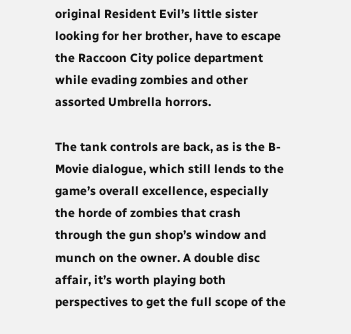original Resident Evil’s little sister looking for her brother, have to escape the Raccoon City police department while evading zombies and other assorted Umbrella horrors.

The tank controls are back, as is the B-Movie dialogue, which still lends to the game’s overall excellence, especially the horde of zombies that crash through the gun shop’s window and munch on the owner. A double disc affair, it’s worth playing both perspectives to get the full scope of the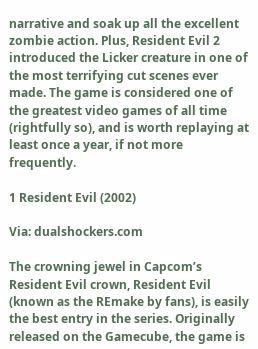narrative and soak up all the excellent zombie action. Plus, Resident Evil 2 introduced the Licker creature in one of the most terrifying cut scenes ever made. The game is considered one of the greatest video games of all time (rightfully so), and is worth replaying at least once a year, if not more frequently.

1 Resident Evil (2002)

Via: dualshockers.com

The crowning jewel in Capcom’s Resident Evil crown, Resident Evil (known as the REmake by fans), is easily the best entry in the series. Originally released on the Gamecube, the game is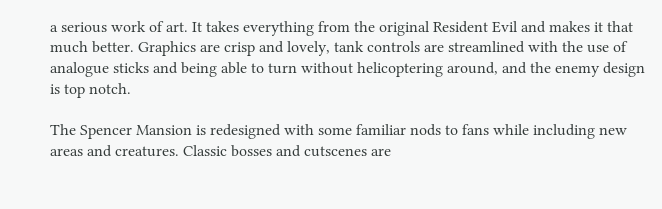a serious work of art. It takes everything from the original Resident Evil and makes it that much better. Graphics are crisp and lovely, tank controls are streamlined with the use of analogue sticks and being able to turn without helicoptering around, and the enemy design is top notch.

The Spencer Mansion is redesigned with some familiar nods to fans while including new areas and creatures. Classic bosses and cutscenes are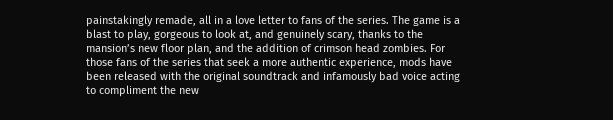painstakingly remade, all in a love letter to fans of the series. The game is a blast to play, gorgeous to look at, and genuinely scary, thanks to the mansion’s new floor plan, and the addition of crimson head zombies. For those fans of the series that seek a more authentic experience, mods have been released with the original soundtrack and infamously bad voice acting to compliment the new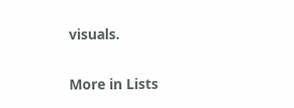visuals.

More in Lists